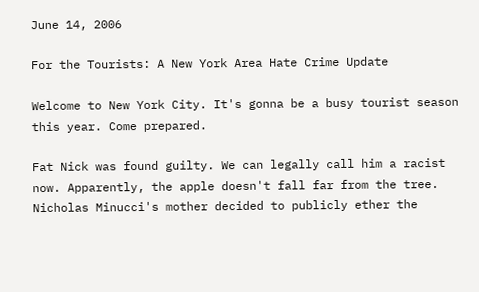June 14, 2006

For the Tourists: A New York Area Hate Crime Update

Welcome to New York City. It's gonna be a busy tourist season this year. Come prepared.

Fat Nick was found guilty. We can legally call him a racist now. Apparently, the apple doesn't fall far from the tree. Nicholas Minucci's mother decided to publicly ether the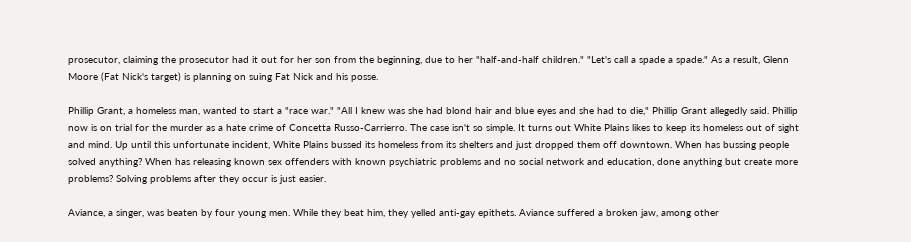prosecutor, claiming the prosecutor had it out for her son from the beginning, due to her "half-and-half children." "Let's call a spade a spade." As a result, Glenn Moore (Fat Nick's target) is planning on suing Fat Nick and his posse.

Phillip Grant, a homeless man, wanted to start a "race war." "All I knew was she had blond hair and blue eyes and she had to die," Phillip Grant allegedly said. Phillip now is on trial for the murder as a hate crime of Concetta Russo-Carrierro. The case isn't so simple. It turns out White Plains likes to keep its homeless out of sight and mind. Up until this unfortunate incident, White Plains bussed its homeless from its shelters and just dropped them off downtown. When has bussing people solved anything? When has releasing known sex offenders with known psychiatric problems and no social network and education, done anything but create more problems? Solving problems after they occur is just easier.

Aviance, a singer, was beaten by four young men. While they beat him, they yelled anti-gay epithets. Aviance suffered a broken jaw, among other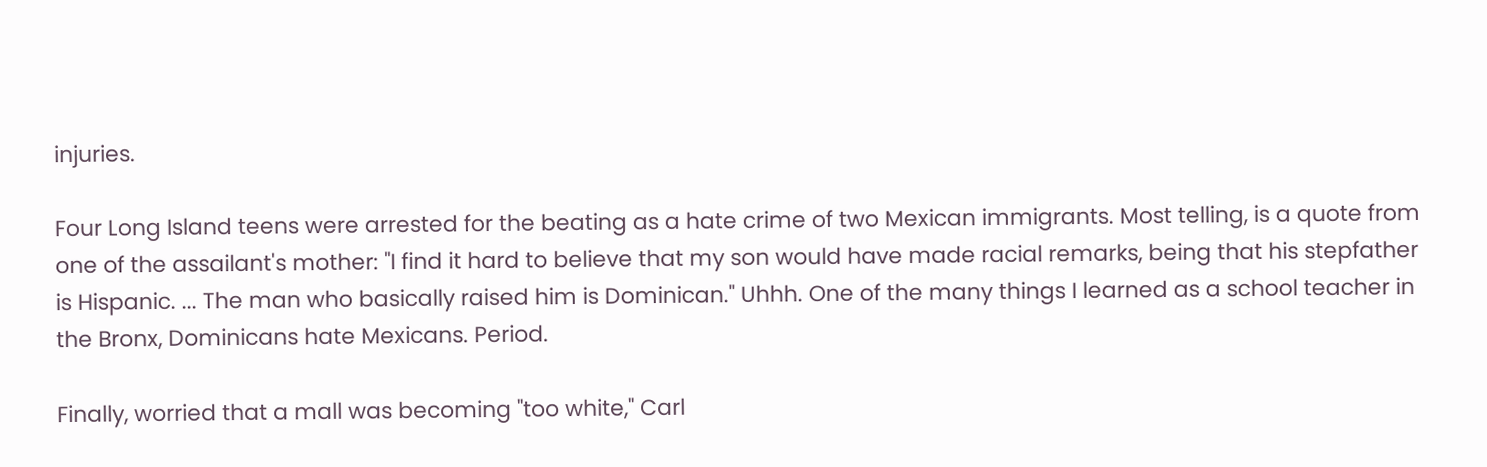injuries.

Four Long Island teens were arrested for the beating as a hate crime of two Mexican immigrants. Most telling, is a quote from one of the assailant's mother: "I find it hard to believe that my son would have made racial remarks, being that his stepfather is Hispanic. ... The man who basically raised him is Dominican." Uhhh. One of the many things I learned as a school teacher in the Bronx, Dominicans hate Mexicans. Period.

Finally, worried that a mall was becoming "too white," Carl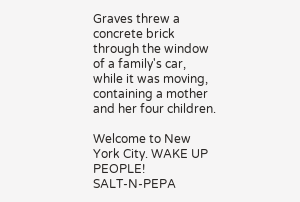Graves threw a concrete brick through the window of a family's car, while it was moving, containing a mother and her four children.

Welcome to New York City. WAKE UP PEOPLE!
SALT-N-PEPA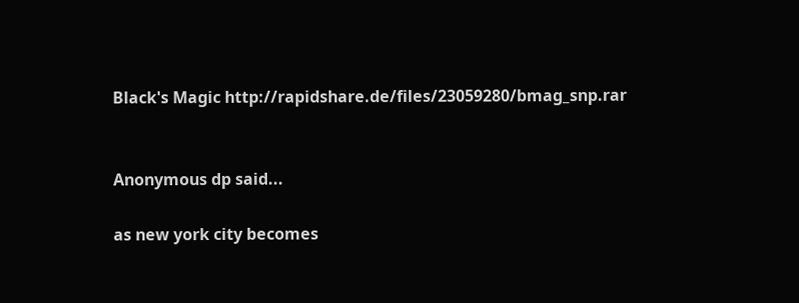Black's Magic http://rapidshare.de/files/23059280/bmag_snp.rar


Anonymous dp said...

as new york city becomes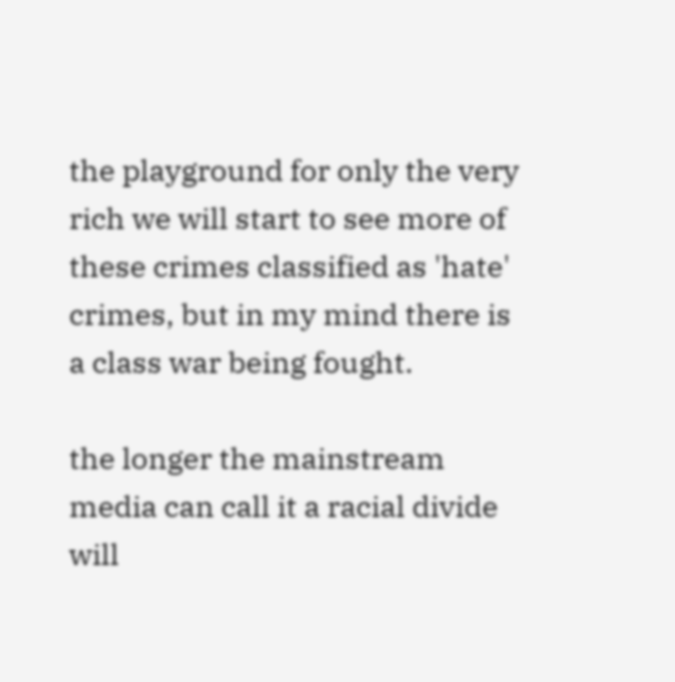the playground for only the very rich we will start to see more of these crimes classified as 'hate' crimes, but in my mind there is a class war being fought.

the longer the mainstream media can call it a racial divide will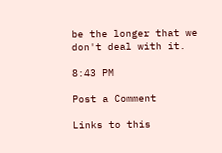be the longer that we don't deal with it.

8:43 PM

Post a Comment

Links to this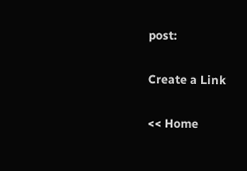post:

Create a Link

<< Home